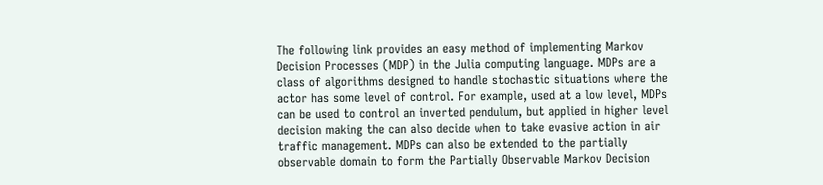The following link provides an easy method of implementing Markov Decision Processes (MDP) in the Julia computing language. MDPs are a class of algorithms designed to handle stochastic situations where the actor has some level of control. For example, used at a low level, MDPs can be used to control an inverted pendulum, but applied in higher level decision making the can also decide when to take evasive action in air traffic management. MDPs can also be extended to the partially observable domain to form the Partially Observable Markov Decision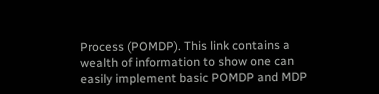Process (POMDP). This link contains a wealth of information to show one can easily implement basic POMDP and MDP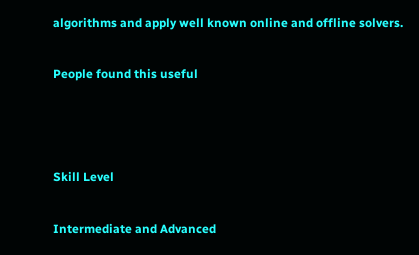algorithms and apply well known online and offline solvers.

People found this useful



Skill Level

Intermediate and Advanced